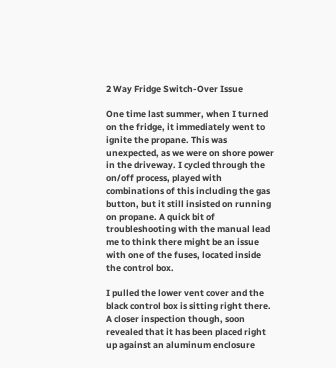2 Way Fridge Switch-Over Issue

One time last summer, when I turned on the fridge, it immediately went to ignite the propane. This was unexpected, as we were on shore power in the driveway. I cycled through the on/off process, played with combinations of this including the gas button, but it still insisted on running on propane. A quick bit of troubleshooting with the manual lead me to think there might be an issue with one of the fuses, located inside the control box.

I pulled the lower vent cover and the black control box is sitting right there. A closer inspection though, soon revealed that it has been placed right up against an aluminum enclosure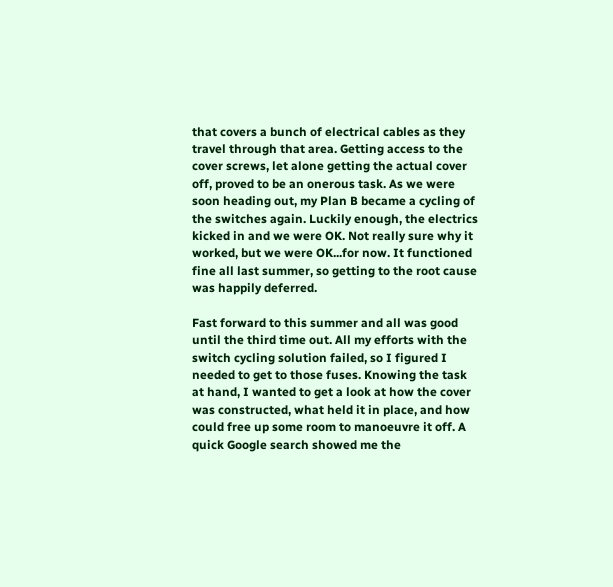that covers a bunch of electrical cables as they travel through that area. Getting access to the cover screws, let alone getting the actual cover off, proved to be an onerous task. As we were soon heading out, my Plan B became a cycling of the switches again. Luckily enough, the electrics kicked in and we were OK. Not really sure why it worked, but we were OK...for now. It functioned fine all last summer, so getting to the root cause was happily deferred.

Fast forward to this summer and all was good until the third time out. All my efforts with the switch cycling solution failed, so I figured I needed to get to those fuses. Knowing the task at hand, I wanted to get a look at how the cover was constructed, what held it in place, and how could free up some room to manoeuvre it off. A quick Google search showed me the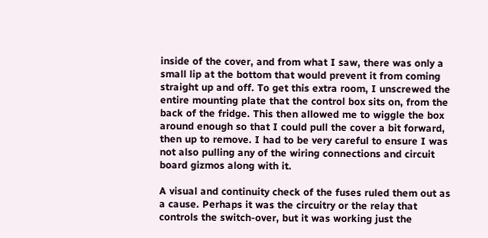inside of the cover, and from what I saw, there was only a small lip at the bottom that would prevent it from coming straight up and off. To get this extra room, I unscrewed the entire mounting plate that the control box sits on, from the back of the fridge. This then allowed me to wiggle the box around enough so that I could pull the cover a bit forward, then up to remove. I had to be very careful to ensure I was not also pulling any of the wiring connections and circuit board gizmos along with it.

A visual and continuity check of the fuses ruled them out as a cause. Perhaps it was the circuitry or the relay that controls the switch-over, but it was working just the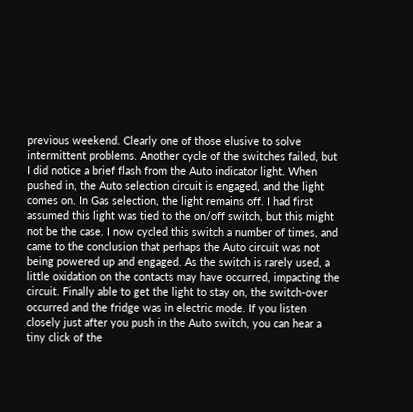previous weekend. Clearly one of those elusive to solve intermittent problems. Another cycle of the switches failed, but I did notice a brief flash from the Auto indicator light. When pushed in, the Auto selection circuit is engaged, and the light comes on. In Gas selection, the light remains off. I had first assumed this light was tied to the on/off switch, but this might not be the case. I now cycled this switch a number of times, and came to the conclusion that perhaps the Auto circuit was not being powered up and engaged. As the switch is rarely used, a little oxidation on the contacts may have occurred, impacting the circuit. Finally able to get the light to stay on, the switch-over occurred and the fridge was in electric mode. If you listen closely just after you push in the Auto switch, you can hear a tiny click of the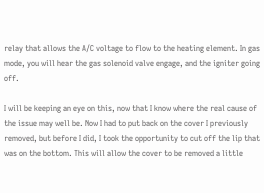relay that allows the A/C voltage to flow to the heating element. In gas mode, you will hear the gas solenoid valve engage, and the igniter going off.

I will be keeping an eye on this, now that I know where the real cause of the issue may well be. Now I had to put back on the cover I previously removed, but before I did, I took the opportunity to cut off the lip that was on the bottom. This will allow the cover to be removed a little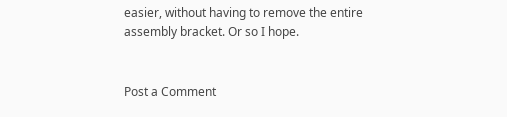easier, without having to remove the entire assembly bracket. Or so I hope.


Post a Comment